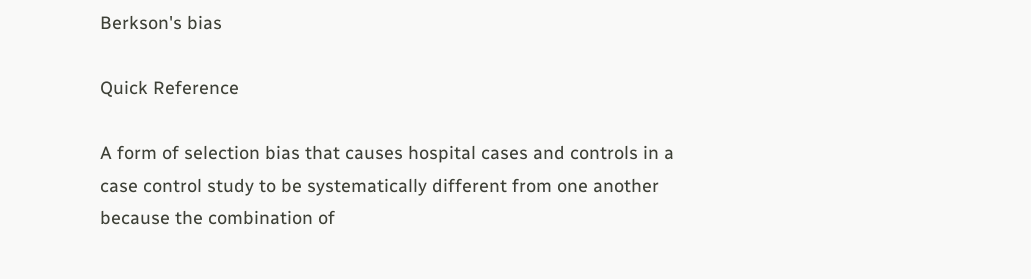Berkson's bias

Quick Reference

A form of selection bias that causes hospital cases and controls in a case control study to be systematically different from one another because the combination of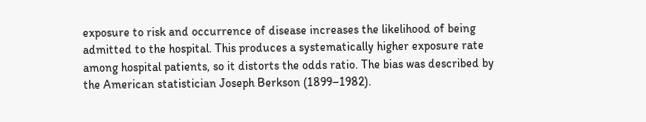exposure to risk and occurrence of disease increases the likelihood of being admitted to the hospital. This produces a systematically higher exposure rate among hospital patients, so it distorts the odds ratio. The bias was described by the American statistician Joseph Berkson (1899–1982).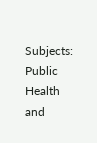Subjects: Public Health and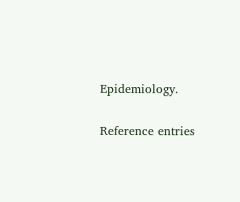Epidemiology.

Reference entries